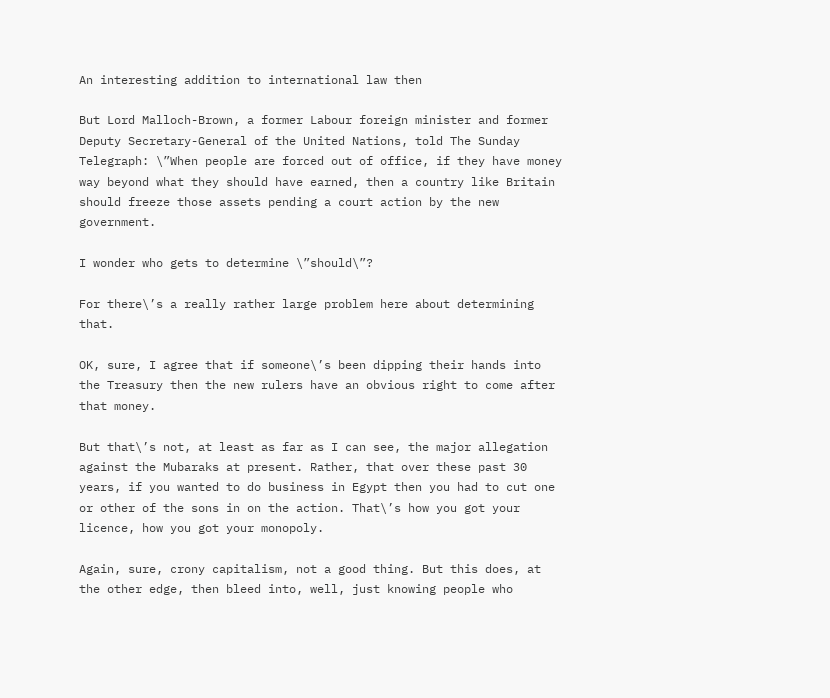An interesting addition to international law then

But Lord Malloch-Brown, a former Labour foreign minister and former Deputy Secretary-General of the United Nations, told The Sunday Telegraph: \”When people are forced out of office, if they have money way beyond what they should have earned, then a country like Britain should freeze those assets pending a court action by the new government.

I wonder who gets to determine \”should\”?

For there\’s a really rather large problem here about determining that.

OK, sure, I agree that if someone\’s been dipping their hands into the Treasury then the new rulers have an obvious right to come after that money.

But that\’s not, at least as far as I can see, the major allegation against the Mubaraks at present. Rather, that over these past 30 years, if you wanted to do business in Egypt then you had to cut one or other of the sons in on the action. That\’s how you got your licence, how you got your monopoly.

Again, sure, crony capitalism, not a good thing. But this does, at the other edge, then bleed into, well, just knowing people who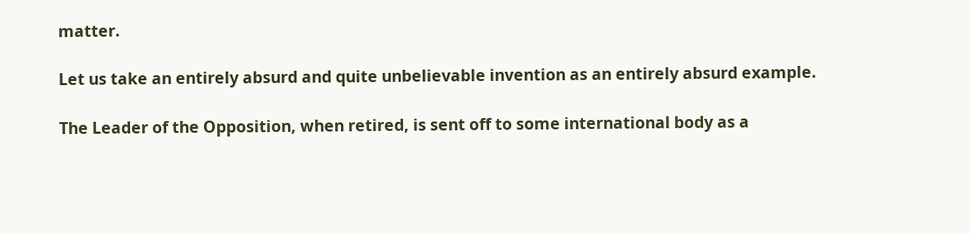matter.

Let us take an entirely absurd and quite unbelievable invention as an entirely absurd example.

The Leader of the Opposition, when retired, is sent off to some international body as a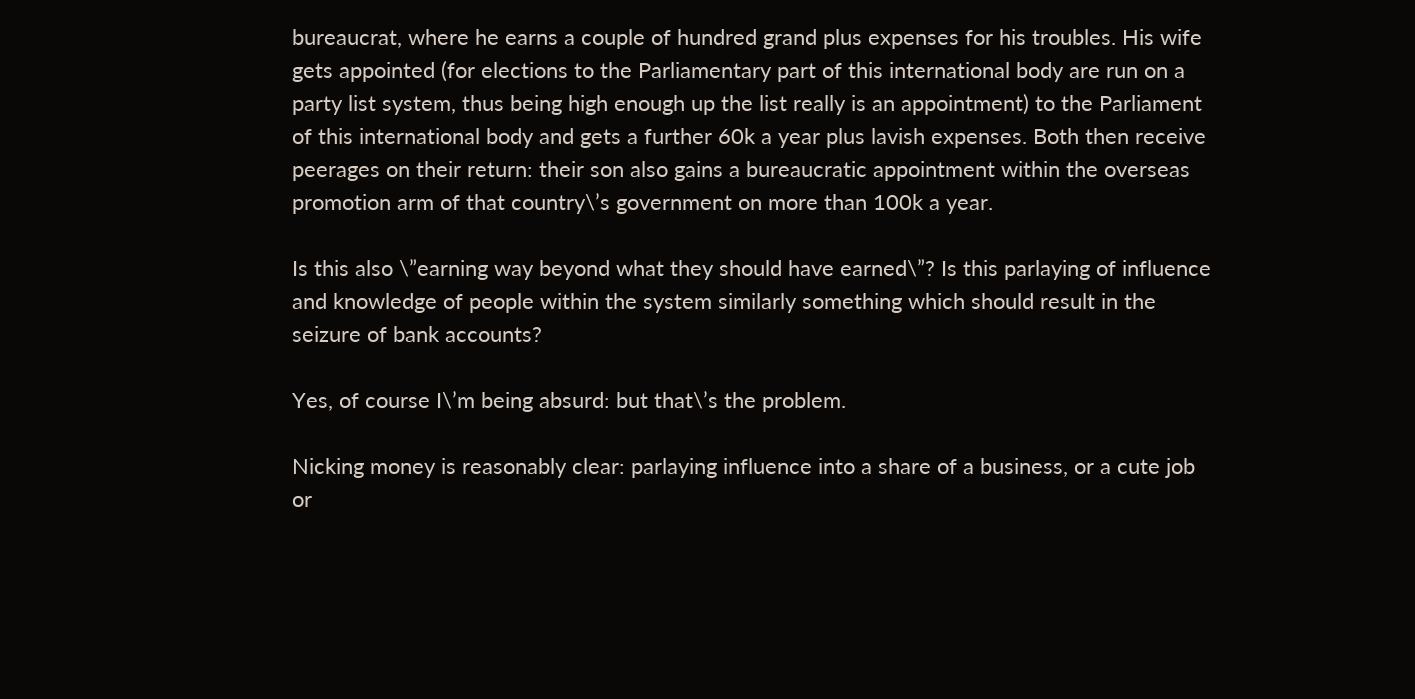bureaucrat, where he earns a couple of hundred grand plus expenses for his troubles. His wife gets appointed (for elections to the Parliamentary part of this international body are run on a party list system, thus being high enough up the list really is an appointment) to the Parliament of this international body and gets a further 60k a year plus lavish expenses. Both then receive peerages on their return: their son also gains a bureaucratic appointment within the overseas promotion arm of that country\’s government on more than 100k a year.

Is this also \”earning way beyond what they should have earned\”? Is this parlaying of influence and knowledge of people within the system similarly something which should result in the seizure of bank accounts?

Yes, of course I\’m being absurd: but that\’s the problem.

Nicking money is reasonably clear: parlaying influence into a share of a business, or a cute job or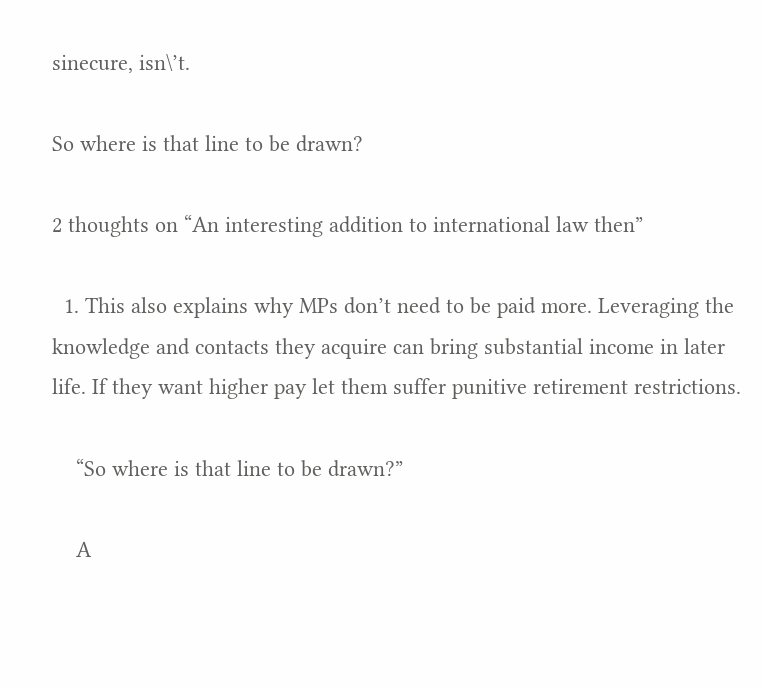sinecure, isn\’t.

So where is that line to be drawn?

2 thoughts on “An interesting addition to international law then”

  1. This also explains why MPs don’t need to be paid more. Leveraging the knowledge and contacts they acquire can bring substantial income in later life. If they want higher pay let them suffer punitive retirement restrictions.

    “So where is that line to be drawn?”

    A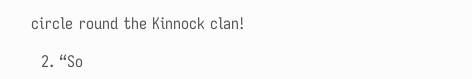circle round the Kinnock clan!

  2. “So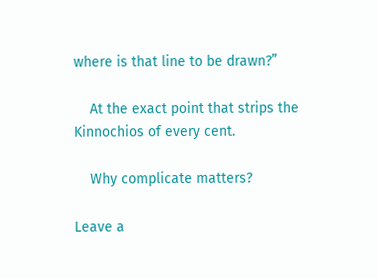where is that line to be drawn?”

    At the exact point that strips the Kinnochios of every cent.

    Why complicate matters?

Leave a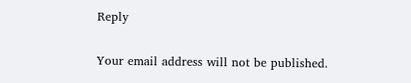Reply

Your email address will not be published.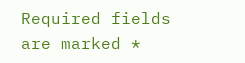Required fields are marked *